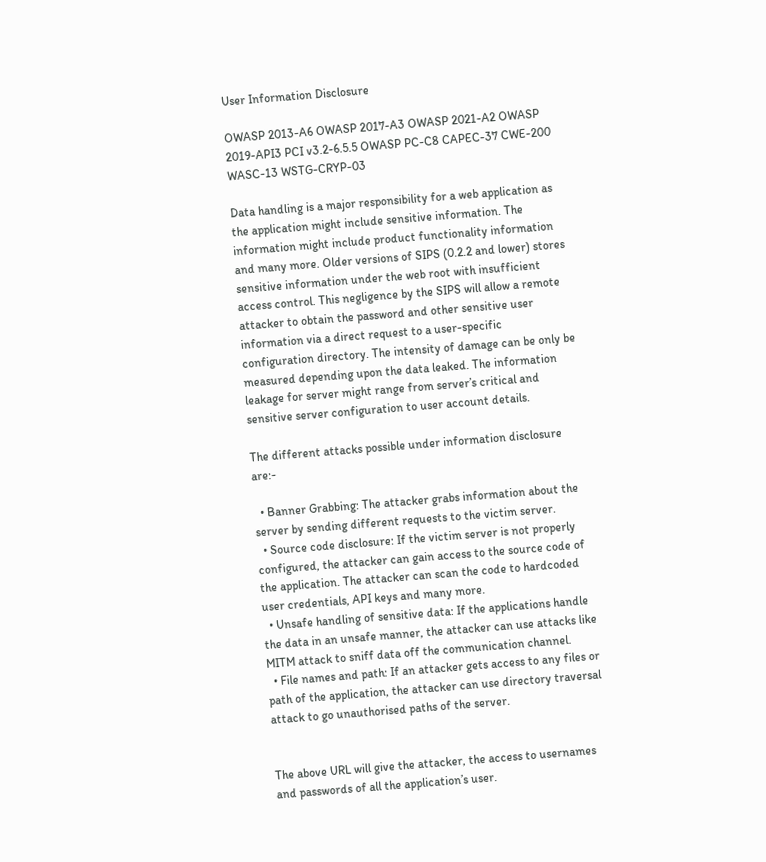User Information Disclosure

OWASP 2013-A6 OWASP 2017-A3 OWASP 2021-A2 OWASP 2019-API3 PCI v3.2-6.5.5 OWASP PC-C8 CAPEC-37 CWE-200 WASC-13 WSTG-CRYP-03

Data handling is a major responsibility for a web application as the application might include sensitive information. The information might include product functionality information and many more. Older versions of SIPS (0.2.2 and lower) stores sensitive information under the web root with insufficient access control. This negligence by the SIPS will allow a remote attacker to obtain the password and other sensitive user information via a direct request to a user-specific configuration directory. The intensity of damage can be only be measured depending upon the data leaked. The information leakage for server might range from server’s critical and sensitive server configuration to user account details.

The different attacks possible under information disclosure are:-

  • Banner Grabbing: The attacker grabs information about the server by sending different requests to the victim server.
  • Source code disclosure: If the victim server is not properly configured, the attacker can gain access to the source code of the application. The attacker can scan the code to hardcoded user credentials, API keys and many more.
  • Unsafe handling of sensitive data: If the applications handle the data in an unsafe manner, the attacker can use attacks like MITM attack to sniff data off the communication channel.
  • File names and path: If an attacker gets access to any files or path of the application, the attacker can use directory traversal attack to go unauthorised paths of the server.


The above URL will give the attacker, the access to usernames and passwords of all the application’s user.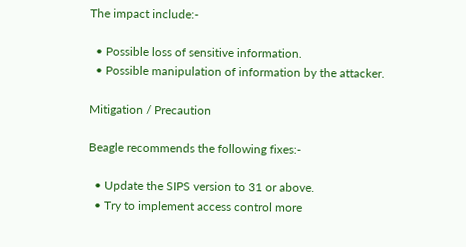The impact include:-

  • Possible loss of sensitive information.
  • Possible manipulation of information by the attacker.

Mitigation / Precaution

Beagle recommends the following fixes:-

  • Update the SIPS version to 31 or above.
  • Try to implement access control more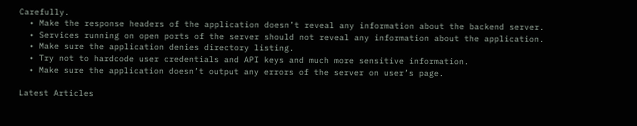Carefully.
  • Make the response headers of the application doesn’t reveal any information about the backend server.
  • Services running on open ports of the server should not reveal any information about the application.
  • Make sure the application denies directory listing.
  • Try not to hardcode user credentials and API keys and much more sensitive information.
  • Make sure the application doesn’t output any errors of the server on user’s page.

Latest Articles